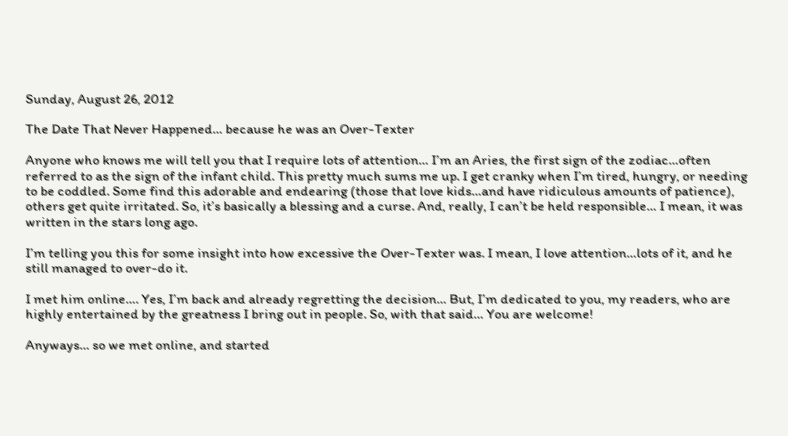Sunday, August 26, 2012

The Date That Never Happened… because he was an Over-Texter

Anyone who knows me will tell you that I require lots of attention… I’m an Aries, the first sign of the zodiac…often referred to as the sign of the infant child. This pretty much sums me up. I get cranky when I’m tired, hungry, or needing to be coddled. Some find this adorable and endearing (those that love kids…and have ridiculous amounts of patience), others get quite irritated. So, it’s basically a blessing and a curse. And, really, I can’t be held responsible… I mean, it was written in the stars long ago.

I’m telling you this for some insight into how excessive the Over-Texter was. I mean, I love attention…lots of it, and he still managed to over-do it.

I met him online…. Yes, I’m back and already regretting the decision… But, I’m dedicated to you, my readers, who are highly entertained by the greatness I bring out in people. So, with that said… You are welcome!

Anyways… so we met online, and started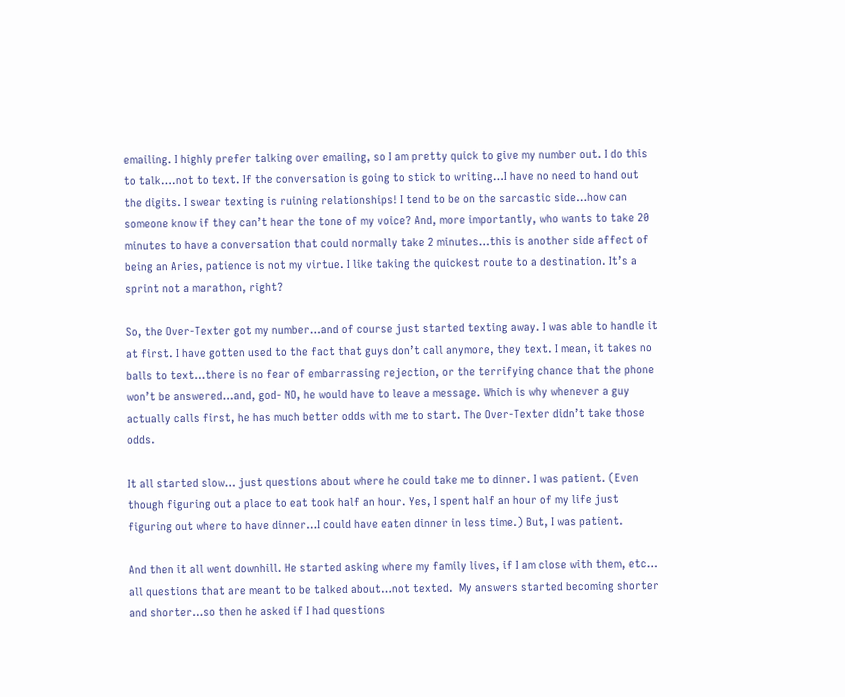emailing. I highly prefer talking over emailing, so I am pretty quick to give my number out. I do this to talk….not to text. If the conversation is going to stick to writing…I have no need to hand out the digits. I swear texting is ruining relationships! I tend to be on the sarcastic side…how can someone know if they can’t hear the tone of my voice? And, more importantly, who wants to take 20 minutes to have a conversation that could normally take 2 minutes…this is another side affect of being an Aries, patience is not my virtue. I like taking the quickest route to a destination. It’s a sprint not a marathon, right?

So, the Over-Texter got my number…and of course just started texting away. I was able to handle it at first. I have gotten used to the fact that guys don’t call anymore, they text. I mean, it takes no balls to text…there is no fear of embarrassing rejection, or the terrifying chance that the phone won’t be answered…and, god- NO, he would have to leave a message. Which is why whenever a guy actually calls first, he has much better odds with me to start. The Over-Texter didn’t take those odds.

It all started slow… just questions about where he could take me to dinner. I was patient. (Even though figuring out a place to eat took half an hour. Yes, I spent half an hour of my life just figuring out where to have dinner…I could have eaten dinner in less time.) But, I was patient.

And then it all went downhill. He started asking where my family lives, if I am close with them, etc… all questions that are meant to be talked about…not texted.  My answers started becoming shorter and shorter…so then he asked if I had questions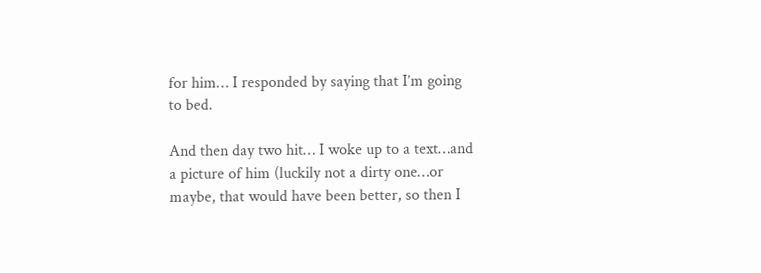for him… I responded by saying that I’m going to bed.

And then day two hit… I woke up to a text…and a picture of him (luckily not a dirty one…or maybe, that would have been better, so then I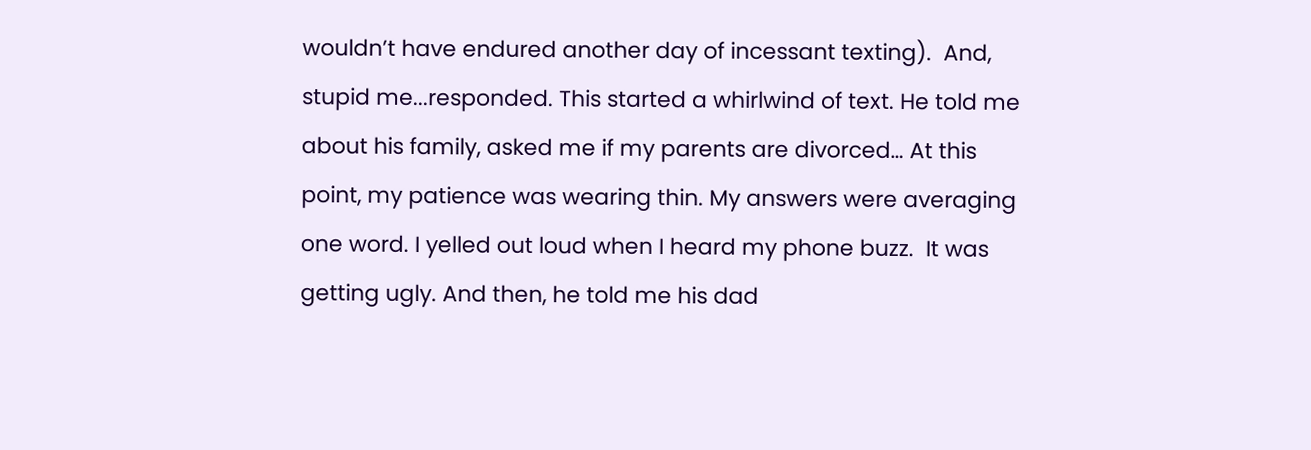wouldn’t have endured another day of incessant texting).  And, stupid me...responded. This started a whirlwind of text. He told me about his family, asked me if my parents are divorced… At this point, my patience was wearing thin. My answers were averaging one word. I yelled out loud when I heard my phone buzz.  It was getting ugly. And then, he told me his dad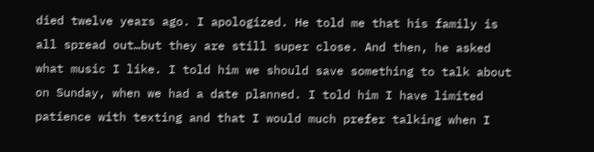died twelve years ago. I apologized. He told me that his family is all spread out…but they are still super close. And then, he asked what music I like. I told him we should save something to talk about on Sunday, when we had a date planned. I told him I have limited patience with texting and that I would much prefer talking when I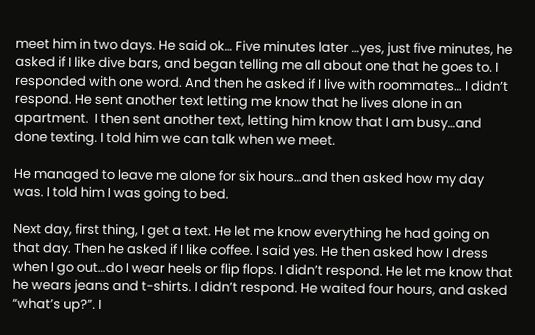meet him in two days. He said ok… Five minutes later …yes, just five minutes, he asked if I like dive bars, and began telling me all about one that he goes to. I responded with one word. And then he asked if I live with roommates… I didn’t respond. He sent another text letting me know that he lives alone in an apartment.  I then sent another text, letting him know that I am busy…and done texting. I told him we can talk when we meet.

He managed to leave me alone for six hours…and then asked how my day was. I told him I was going to bed.

Next day, first thing, I get a text. He let me know everything he had going on that day. Then he asked if I like coffee. I said yes. He then asked how I dress when I go out…do I wear heels or flip flops. I didn’t respond. He let me know that he wears jeans and t-shirts. I didn’t respond. He waited four hours, and asked “what’s up?”. I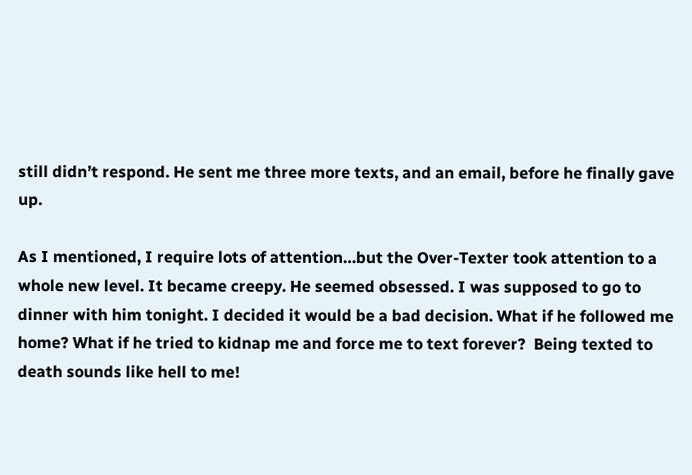still didn’t respond. He sent me three more texts, and an email, before he finally gave up.

As I mentioned, I require lots of attention…but the Over-Texter took attention to a whole new level. It became creepy. He seemed obsessed. I was supposed to go to dinner with him tonight. I decided it would be a bad decision. What if he followed me home? What if he tried to kidnap me and force me to text forever?  Being texted to death sounds like hell to me!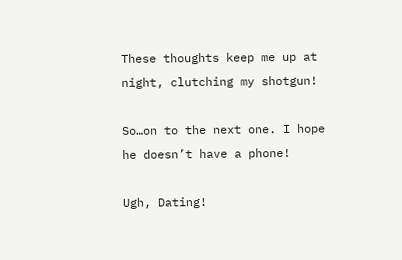These thoughts keep me up at night, clutching my shotgun!

So…on to the next one. I hope he doesn’t have a phone!

Ugh, Dating!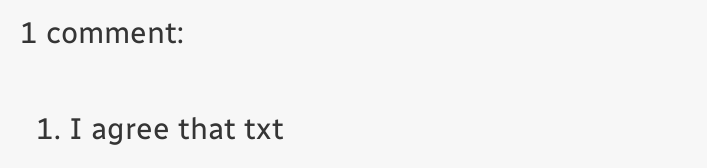1 comment:

  1. I agree that txt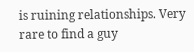is ruining relationships. Very rare to find a guy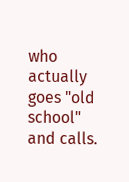who actually goes "old school" and calls.